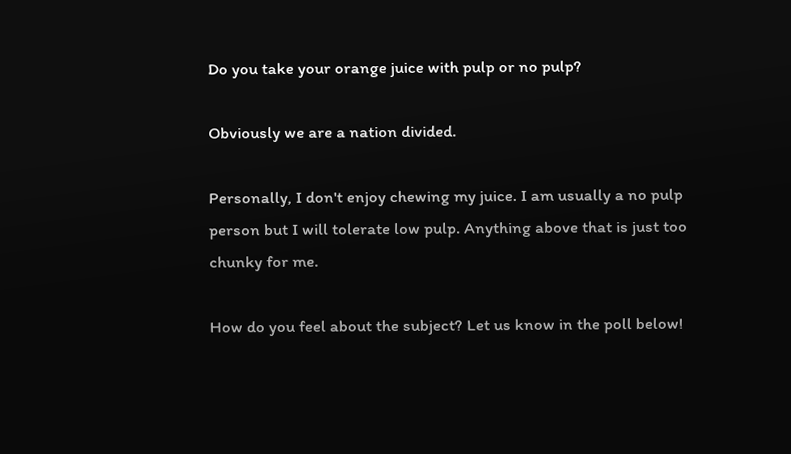Do you take your orange juice with pulp or no pulp?

Obviously we are a nation divided.

Personally, I don't enjoy chewing my juice. I am usually a no pulp person but I will tolerate low pulp. Anything above that is just too chunky for me.

How do you feel about the subject? Let us know in the poll below!